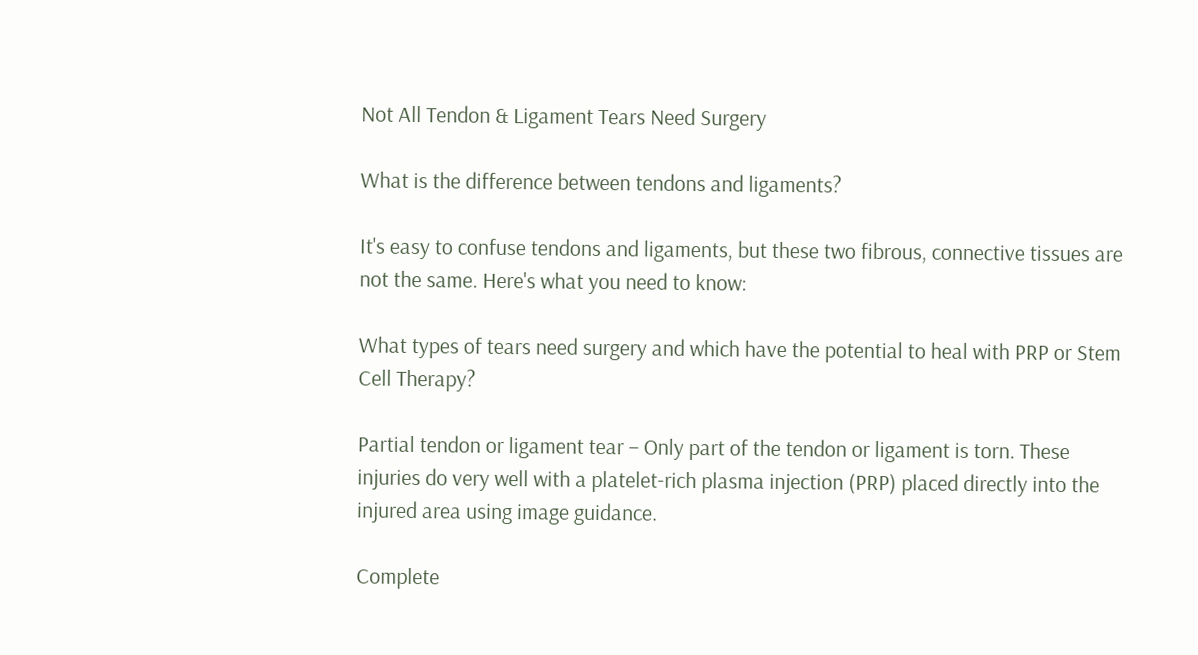Not All Tendon & Ligament Tears Need Surgery

What is the difference between tendons and ligaments?

It's easy to confuse tendons and ligaments, but these two fibrous, connective tissues are not the same. Here's what you need to know:

What types of tears need surgery and which have the potential to heal with PRP or Stem Cell Therapy?

Partial tendon or ligament tear – Only part of the tendon or ligament is torn. These injuries do very well with a platelet-rich plasma injection (PRP) placed directly into the injured area using image guidance.

Complete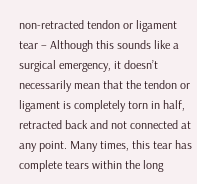non-retracted tendon or ligament tear – Although this sounds like a surgical emergency, it doesn’t necessarily mean that the tendon or ligament is completely torn in half, retracted back and not connected at any point. Many times, this tear has complete tears within the long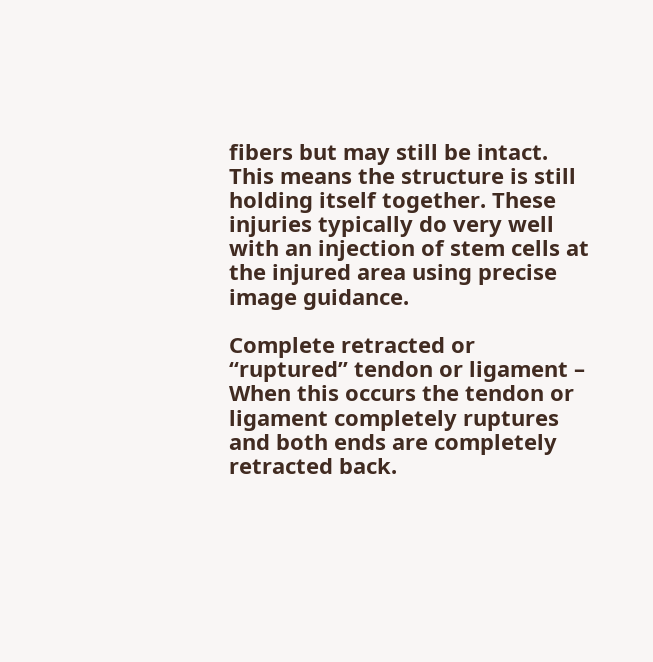fibers but may still be intact. This means the structure is still holding itself together. These injuries typically do very well with an injection of stem cells at the injured area using precise image guidance.

Complete retracted or “ruptured” tendon or ligament – When this occurs the tendon or ligament completely ruptures and both ends are completely retracted back.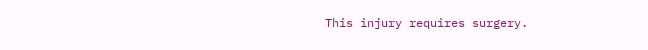This injury requires surgery.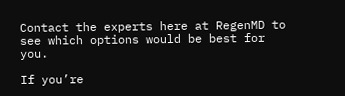Contact the experts here at RegenMD to see which options would be best for you.

If you’re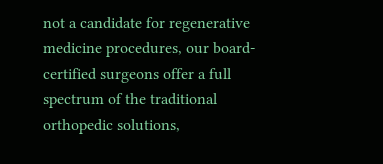not a candidate for regenerative medicine procedures, our board-certified surgeons offer a full spectrum of the traditional orthopedic solutions,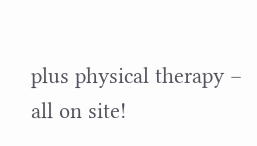plus physical therapy – all on site!